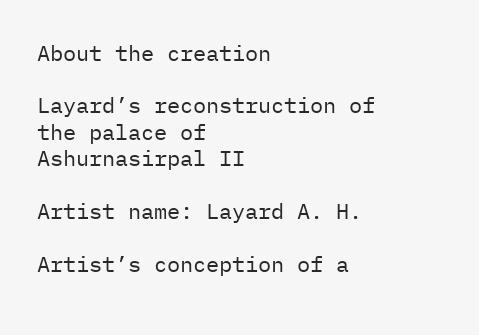About the creation

Layard’s reconstruction of the palace of Ashurnasirpal II

Artist name: Layard A. H.

Artist’s conception of a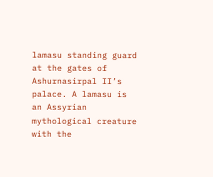lamasu standing guard at the gates of Ashurnasirpal II’s palace. A lamasu is an Assyrian mythological creature with the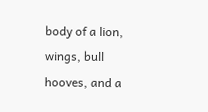body of a lion, wings, bull hooves, and a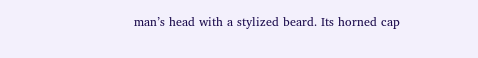man’s head with a stylized beard. Its horned cap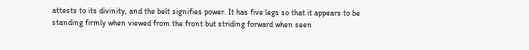attests to its divinity, and the belt signifies power. It has five legs so that it appears to be standing firmly when viewed from the front but striding forward when seen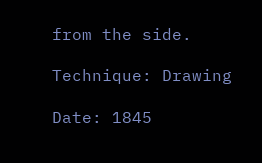from the side.

Technique: Drawing

Date: 1845